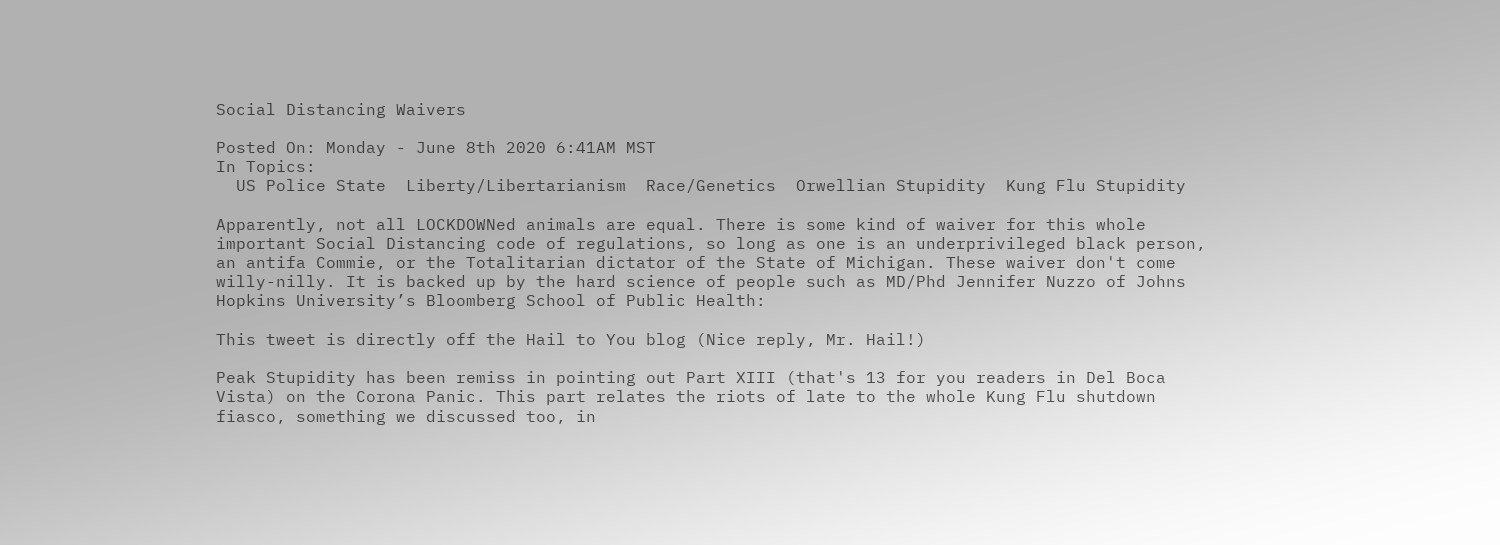Social Distancing Waivers

Posted On: Monday - June 8th 2020 6:41AM MST
In Topics:
  US Police State  Liberty/Libertarianism  Race/Genetics  Orwellian Stupidity  Kung Flu Stupidity

Apparently, not all LOCKDOWNed animals are equal. There is some kind of waiver for this whole important Social Distancing code of regulations, so long as one is an underprivileged black person, an antifa Commie, or the Totalitarian dictator of the State of Michigan. These waiver don't come willy-nilly. It is backed up by the hard science of people such as MD/Phd Jennifer Nuzzo of Johns Hopkins University’s Bloomberg School of Public Health:

This tweet is directly off the Hail to You blog (Nice reply, Mr. Hail!)

Peak Stupidity has been remiss in pointing out Part XIII (that's 13 for you readers in Del Boca Vista) on the Corona Panic. This part relates the riots of late to the whole Kung Flu shutdown fiasco, something we discussed too, in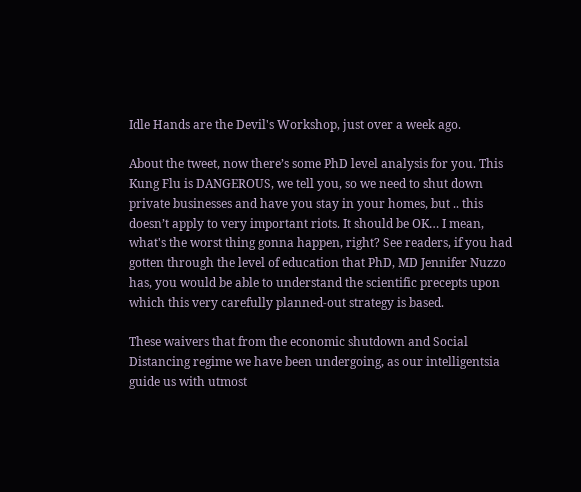Idle Hands are the Devil's Workshop, just over a week ago.

About the tweet, now there’s some PhD level analysis for you. This Kung Flu is DANGEROUS, we tell you, so we need to shut down private businesses and have you stay in your homes, but .. this doesn’t apply to very important riots. It should be OK… I mean, what's the worst thing gonna happen, right? See readers, if you had gotten through the level of education that PhD, MD Jennifer Nuzzo has, you would be able to understand the scientific precepts upon which this very carefully planned-out strategy is based.

These waivers that from the economic shutdown and Social Distancing regime we have been undergoing, as our intelligentsia guide us with utmost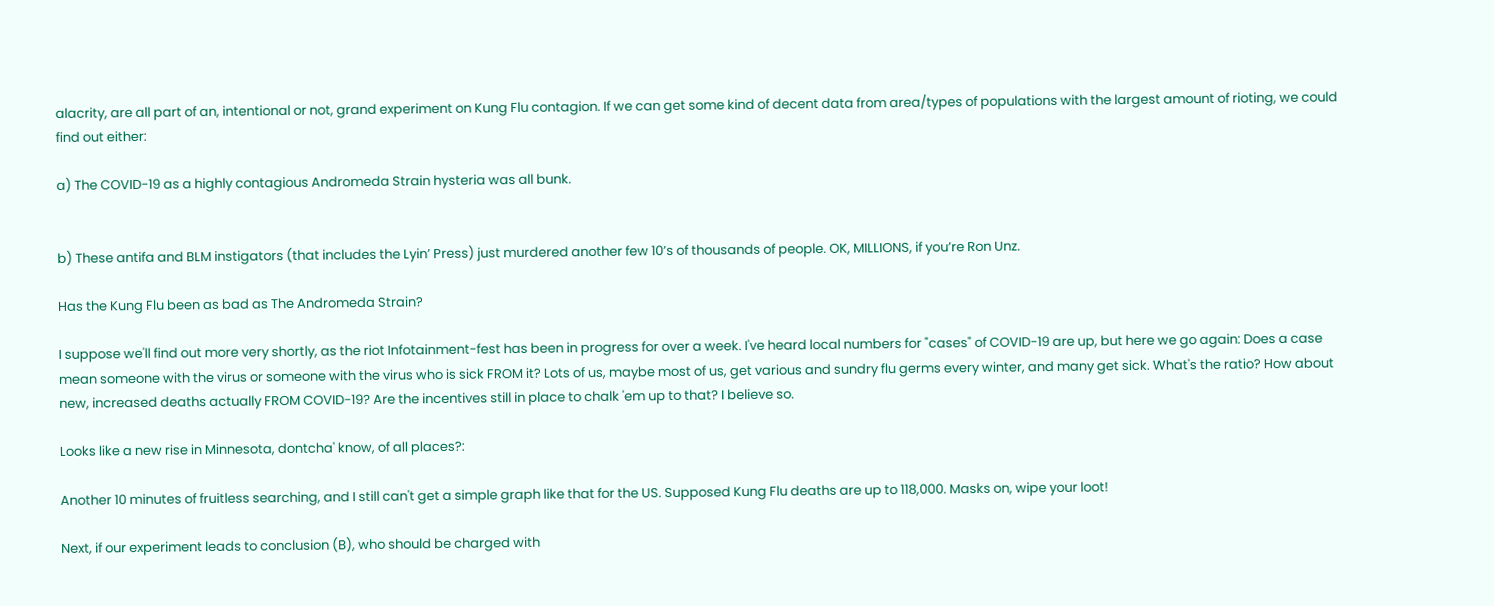alacrity, are all part of an, intentional or not, grand experiment on Kung Flu contagion. If we can get some kind of decent data from area/types of populations with the largest amount of rioting, we could find out either:

a) The COVID-19 as a highly contagious Andromeda Strain hysteria was all bunk.


b) These antifa and BLM instigators (that includes the Lyin’ Press) just murdered another few 10’s of thousands of people. OK, MILLIONS, if you’re Ron Unz.

Has the Kung Flu been as bad as The Andromeda Strain?

I suppose we'll find out more very shortly, as the riot Infotainment-fest has been in progress for over a week. I've heard local numbers for "cases" of COVID-19 are up, but here we go again: Does a case mean someone with the virus or someone with the virus who is sick FROM it? Lots of us, maybe most of us, get various and sundry flu germs every winter, and many get sick. What's the ratio? How about new, increased deaths actually FROM COVID-19? Are the incentives still in place to chalk 'em up to that? I believe so.

Looks like a new rise in Minnesota, dontcha' know, of all places?:

Another 10 minutes of fruitless searching, and I still can't get a simple graph like that for the US. Supposed Kung Flu deaths are up to 118,000. Masks on, wipe your loot!

Next, if our experiment leads to conclusion (B), who should be charged with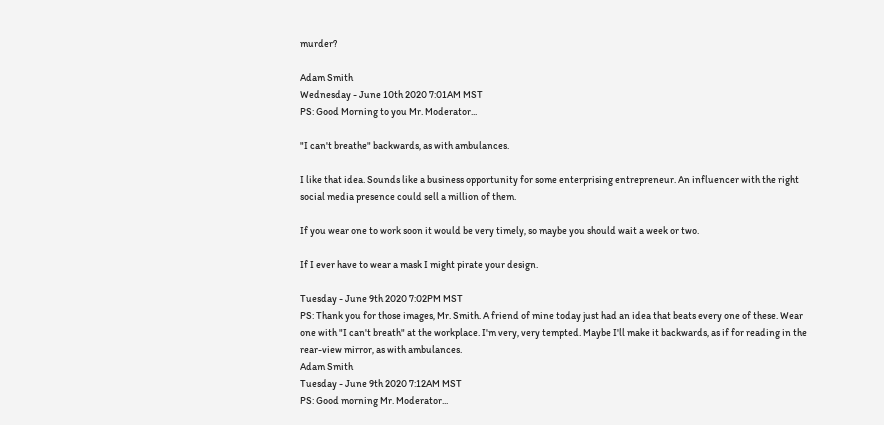murder?

Adam Smith
Wednesday - June 10th 2020 7:01AM MST
PS: Good Morning to you Mr. Moderator...

"I can't breathe" backwards, as with ambulances.

I like that idea. Sounds like a business opportunity for some enterprising entrepreneur. An influencer with the right social media presence could sell a million of them.

If you wear one to work soon it would be very timely, so maybe you should wait a week or two.

If I ever have to wear a mask I might pirate your design.

Tuesday - June 9th 2020 7:02PM MST
PS: Thank you for those images, Mr. Smith. A friend of mine today just had an idea that beats every one of these. Wear one with "I can't breath" at the workplace. I'm very, very tempted. Maybe I'll make it backwards, as if for reading in the rear-view mirror, as with ambulances.
Adam Smith
Tuesday - June 9th 2020 7:12AM MST
PS: Good morning Mr. Moderator...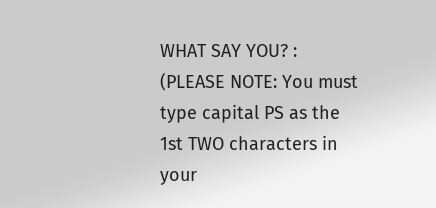WHAT SAY YOU? : (PLEASE NOTE: You must type capital PS as the 1st TWO characters in your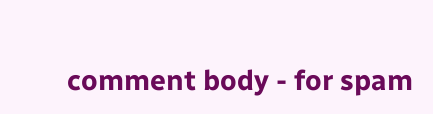comment body - for spam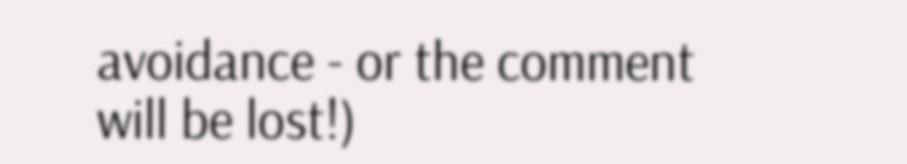avoidance - or the comment will be lost!)